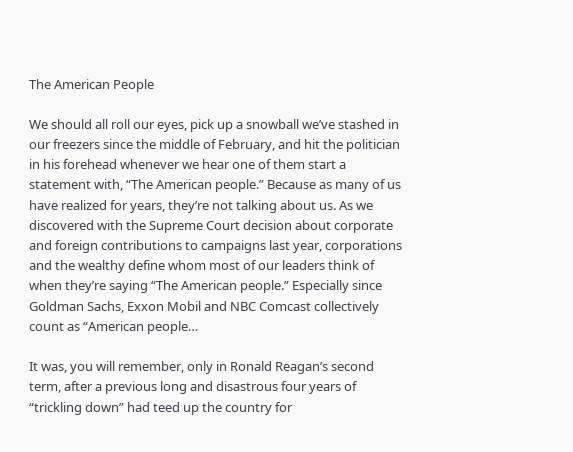The American People

We should all roll our eyes, pick up a snowball we’ve stashed in our freezers since the middle of February, and hit the politician in his forehead whenever we hear one of them start a statement with, “The American people.” Because as many of us have realized for years, they’re not talking about us. As we discovered with the Supreme Court decision about corporate and foreign contributions to campaigns last year, corporations and the wealthy define whom most of our leaders think of when they’re saying “The American people.” Especially since Goldman Sachs, Exxon Mobil and NBC Comcast collectively count as “American people…

It was, you will remember, only in Ronald Reagan’s second term, after a previous long and disastrous four years of “trickling down” had teed up the country for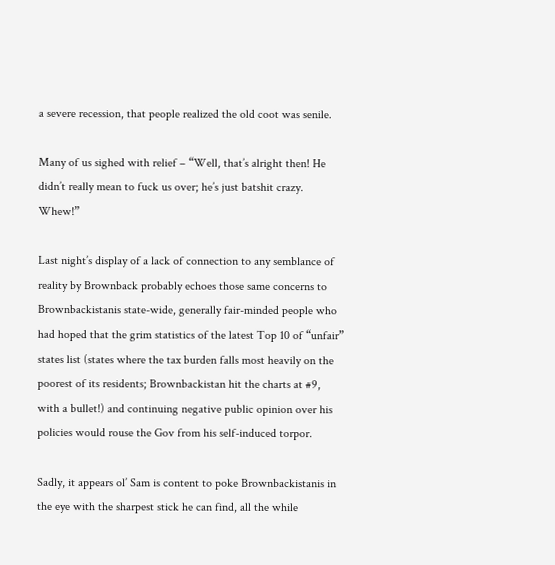a severe recession, that people realized the old coot was senile.

Many of us sighed with relief – “Well, that’s alright then! He didn’t really mean to fuck us over; he’s just batshit crazy. Whew!”

Last night’s display of a lack of connection to any semblance of reality by Brownback probably echoes those same concerns to Brownbackistanis state-wide, generally fair-minded people who had hoped that the grim statistics of the latest Top 10 of “unfair” states list (states where the tax burden falls most heavily on the poorest of its residents; Brownbackistan hit the charts at #9, with a bullet!) and continuing negative public opinion over his policies would rouse the Gov from his self-induced torpor.

Sadly, it appears ol’ Sam is content to poke Brownbackistanis in the eye with the sharpest stick he can find, all the while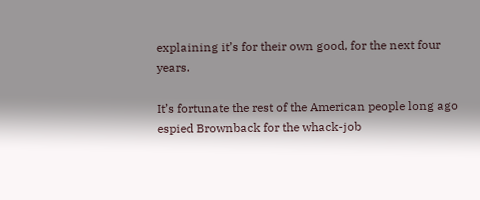explaining it’s for their own good, for the next four years.

It’s fortunate the rest of the American people long ago espied Brownback for the whack-job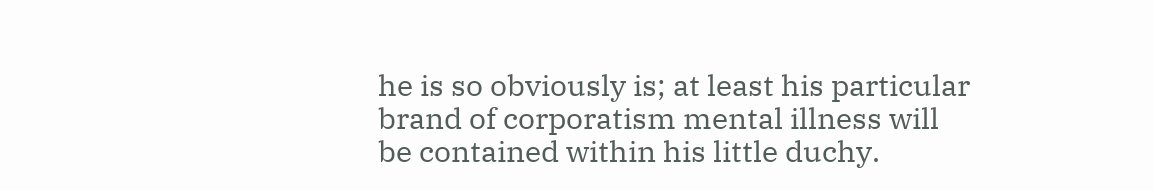he is so obviously is; at least his particular brand of corporatism mental illness will be contained within his little duchy.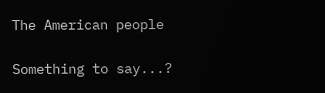The American people

Something to say...?